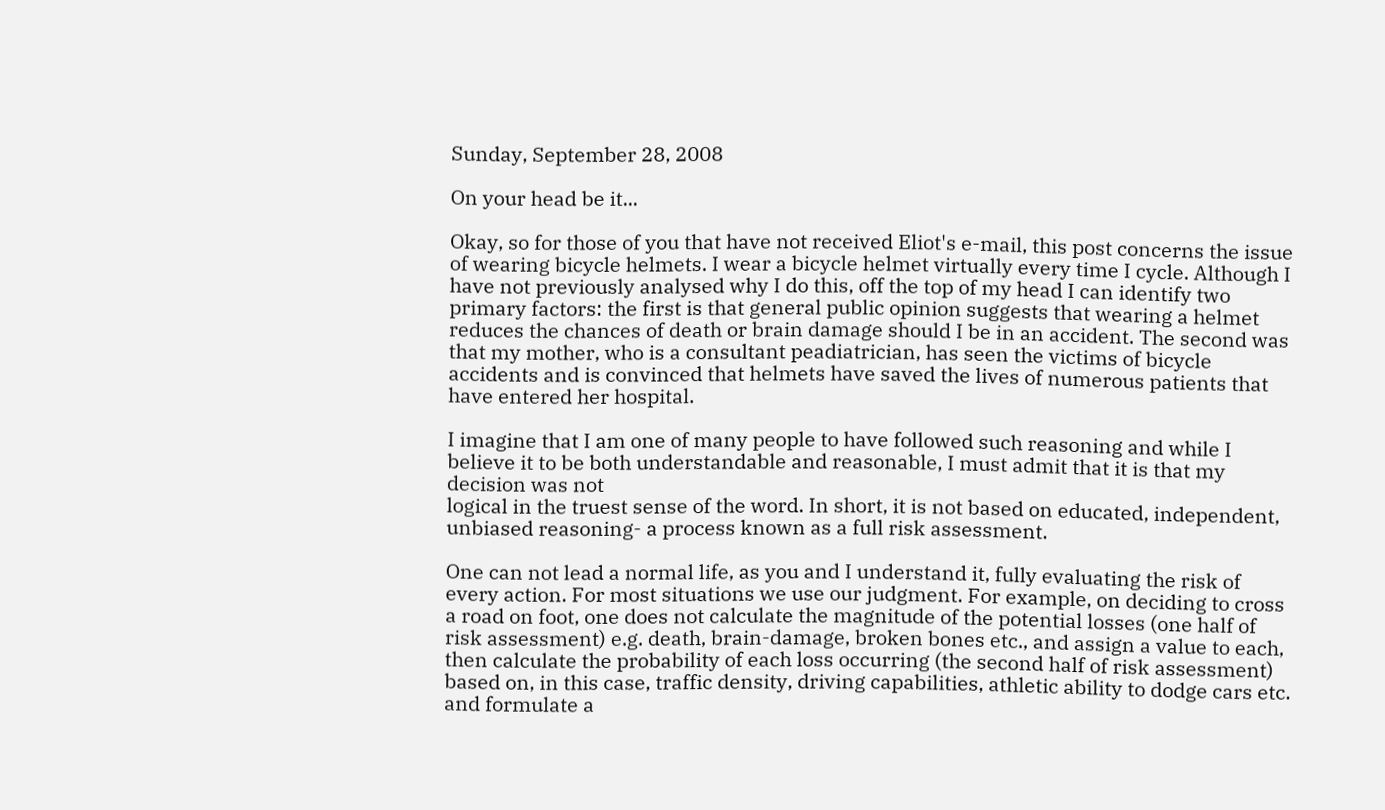Sunday, September 28, 2008

On your head be it...

Okay, so for those of you that have not received Eliot's e-mail, this post concerns the issue of wearing bicycle helmets. I wear a bicycle helmet virtually every time I cycle. Although I have not previously analysed why I do this, off the top of my head I can identify two primary factors: the first is that general public opinion suggests that wearing a helmet reduces the chances of death or brain damage should I be in an accident. The second was that my mother, who is a consultant peadiatrician, has seen the victims of bicycle accidents and is convinced that helmets have saved the lives of numerous patients that have entered her hospital.

I imagine that I am one of many people to have followed such reasoning and while I believe it to be both understandable and reasonable, I must admit that it is that my decision was not
logical in the truest sense of the word. In short, it is not based on educated, independent, unbiased reasoning- a process known as a full risk assessment.

One can not lead a normal life, as you and I understand it, fully evaluating the risk of every action. For most situations we use our judgment. For example, on deciding to cross a road on foot, one does not calculate the magnitude of the potential losses (one half of risk assessment) e.g. death, brain-damage, broken bones etc., and assign a value to each, then calculate the probability of each loss occurring (the second half of risk assessment) based on, in this case, traffic density, driving capabilities, athletic ability to dodge cars etc. and formulate a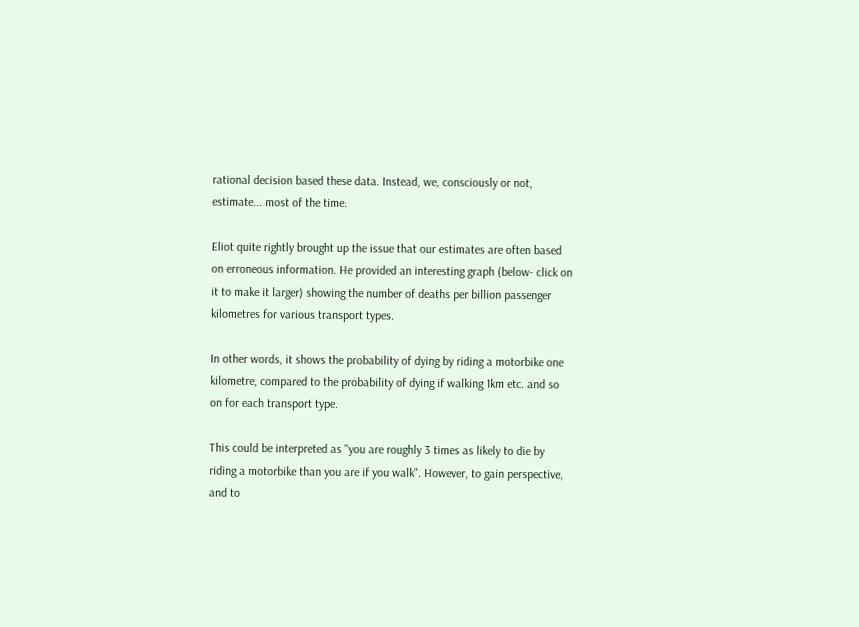rational decision based these data. Instead, we, consciously or not, estimate... most of the time.

Eliot quite rightly brought up the issue that our estimates are often based on erroneous information. He provided an interesting graph (below- click on it to make it larger) showing the number of deaths per billion passenger kilometres for various transport types.

In other words, it shows the probability of dying by riding a motorbike one kilometre, compared to the probability of dying if walking 1km etc. and so on for each transport type.

This could be interpreted as "you are roughly 3 times as likely to die by riding a motorbike than you are if you walk". However, to gain perspective, and to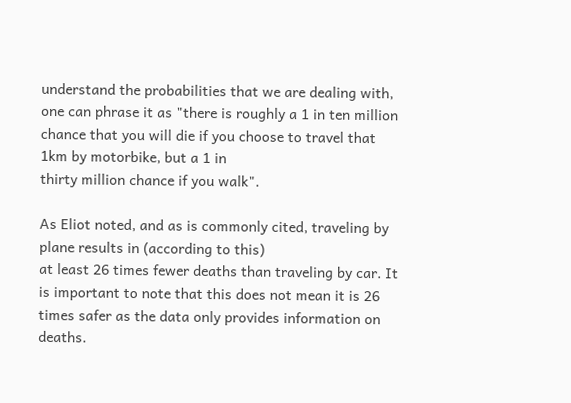understand the probabilities that we are dealing with, one can phrase it as "there is roughly a 1 in ten million chance that you will die if you choose to travel that 1km by motorbike, but a 1 in
thirty million chance if you walk".

As Eliot noted, and as is commonly cited, traveling by plane results in (according to this)
at least 26 times fewer deaths than traveling by car. It is important to note that this does not mean it is 26 times safer as the data only provides information on deaths.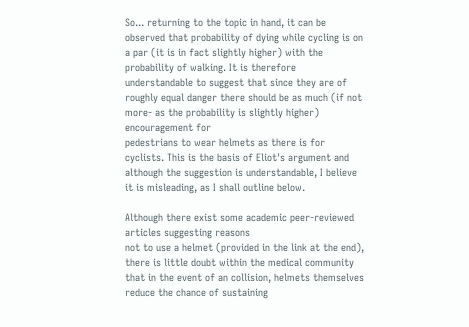So... returning to the topic in hand, it can be observed that probability of dying while cycling is on a par (it is in fact slightly higher) with the probability of walking. It is therefore understandable to suggest that since they are of roughly equal danger there should be as much (if not more- as the probability is slightly higher) encouragement for
pedestrians to wear helmets as there is for cyclists. This is the basis of Eliot's argument and although the suggestion is understandable, I believe it is misleading, as I shall outline below.

Although there exist some academic peer-reviewed articles suggesting reasons
not to use a helmet (provided in the link at the end), there is little doubt within the medical community that in the event of an collision, helmets themselves reduce the chance of sustaining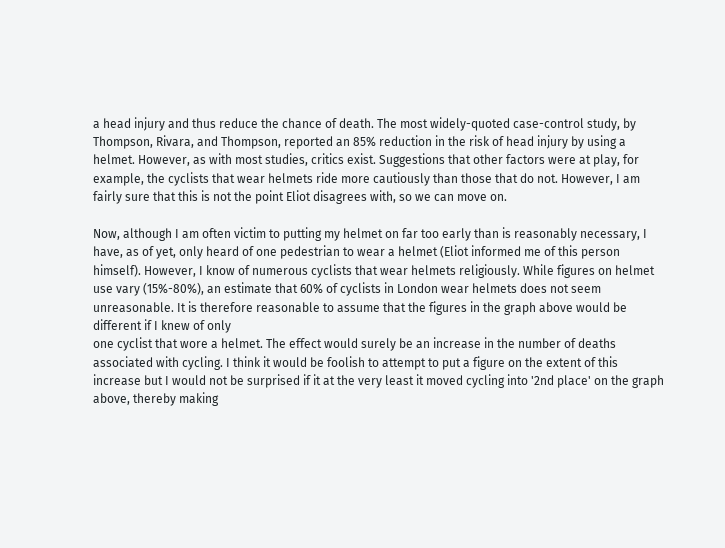a head injury and thus reduce the chance of death. The most widely-quoted case-control study, by Thompson, Rivara, and Thompson, reported an 85% reduction in the risk of head injury by using a helmet. However, as with most studies, critics exist. Suggestions that other factors were at play, for example, the cyclists that wear helmets ride more cautiously than those that do not. However, I am fairly sure that this is not the point Eliot disagrees with, so we can move on.

Now, although I am often victim to putting my helmet on far too early than is reasonably necessary, I have, as of yet, only heard of one pedestrian to wear a helmet (Eliot informed me of this person himself). However, I know of numerous cyclists that wear helmets religiously. While figures on helmet use vary (15%-80%), an estimate that 60% of cyclists in London wear helmets does not seem unreasonable. It is therefore reasonable to assume that the figures in the graph above would be different if I knew of only
one cyclist that wore a helmet. The effect would surely be an increase in the number of deaths associated with cycling. I think it would be foolish to attempt to put a figure on the extent of this increase but I would not be surprised if it at the very least it moved cycling into '2nd place' on the graph above, thereby making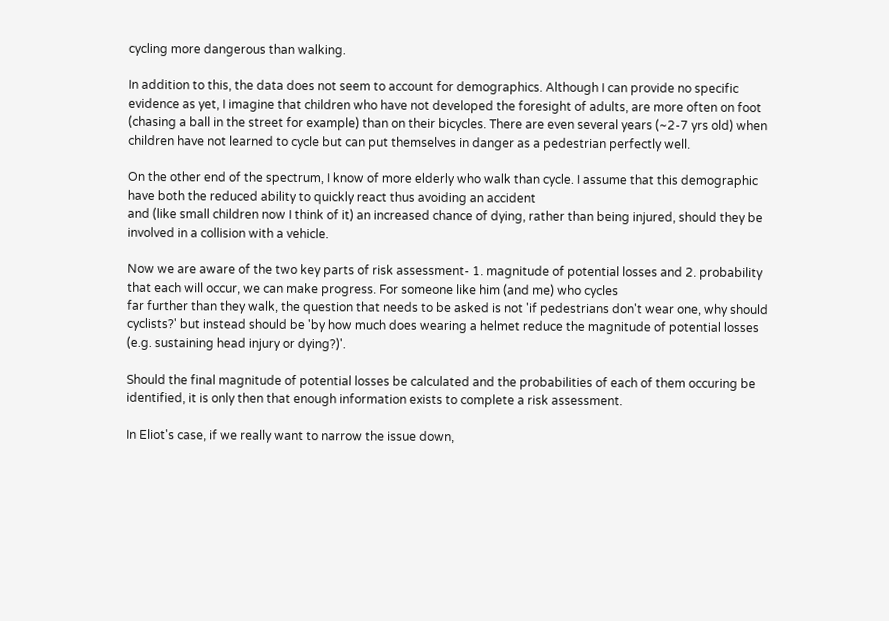cycling more dangerous than walking.

In addition to this, the data does not seem to account for demographics. Although I can provide no specific evidence as yet, I imagine that children who have not developed the foresight of adults, are more often on foot (chasing a ball in the street for example) than on their bicycles. There are even several years (~2-7 yrs old) when children have not learned to cycle but can put themselves in danger as a pedestrian perfectly well.

On the other end of the spectrum, I know of more elderly who walk than cycle. I assume that this demographic have both the reduced ability to quickly react thus avoiding an accident
and (like small children now I think of it) an increased chance of dying, rather than being injured, should they be involved in a collision with a vehicle.

Now we are aware of the two key parts of risk assessment- 1. magnitude of potential losses and 2. probability that each will occur, we can make progress. For someone like him (and me) who cycles
far further than they walk, the question that needs to be asked is not 'if pedestrians don't wear one, why should cyclists?' but instead should be 'by how much does wearing a helmet reduce the magnitude of potential losses (e.g. sustaining head injury or dying?)'.

Should the final magnitude of potential losses be calculated and the probabilities of each of them occuring be identified, it is only then that enough information exists to complete a risk assessment.

In Eliot's case, if we really want to narrow the issue down,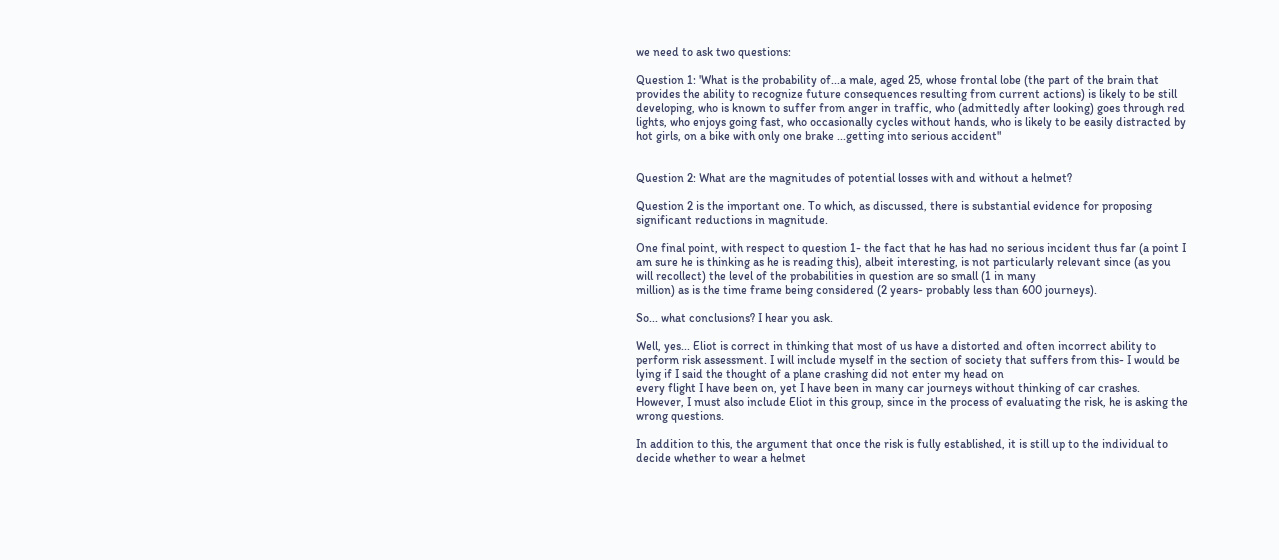we need to ask two questions:

Question 1: 'What is the probability of...a male, aged 25, whose frontal lobe (the part of the brain that provides the ability to recognize future consequences resulting from current actions) is likely to be still developing, who is known to suffer from anger in traffic, who (admittedly after looking) goes through red lights, who enjoys going fast, who occasionally cycles without hands, who is likely to be easily distracted by hot girls, on a bike with only one brake ...getting into serious accident"


Question 2: What are the magnitudes of potential losses with and without a helmet?

Question 2 is the important one. To which, as discussed, there is substantial evidence for proposing significant reductions in magnitude.

One final point, with respect to question 1- the fact that he has had no serious incident thus far (a point I am sure he is thinking as he is reading this), albeit interesting, is not particularly relevant since (as you will recollect) the level of the probabilities in question are so small (1 in many
million) as is the time frame being considered (2 years- probably less than 600 journeys).

So... what conclusions? I hear you ask.

Well, yes... Eliot is correct in thinking that most of us have a distorted and often incorrect ability to perform risk assessment. I will include myself in the section of society that suffers from this- I would be lying if I said the thought of a plane crashing did not enter my head on
every flight I have been on, yet I have been in many car journeys without thinking of car crashes. However, I must also include Eliot in this group, since in the process of evaluating the risk, he is asking the wrong questions.

In addition to this, the argument that once the risk is fully established, it is still up to the individual to decide whether to wear a helmet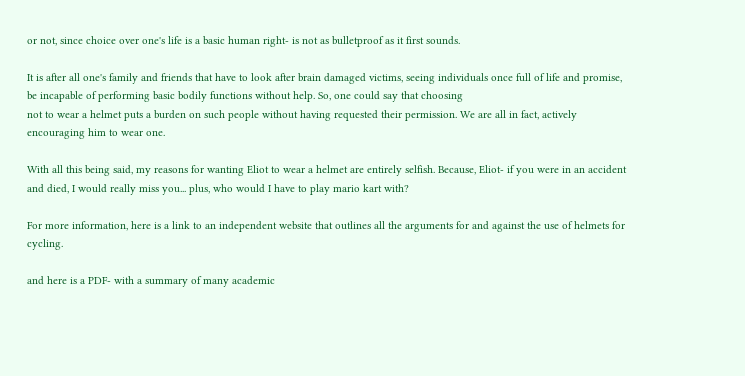or not, since choice over one's life is a basic human right- is not as bulletproof as it first sounds.

It is after all one's family and friends that have to look after brain damaged victims, seeing individuals once full of life and promise, be incapable of performing basic bodily functions without help. So, one could say that choosing
not to wear a helmet puts a burden on such people without having requested their permission. We are all in fact, actively encouraging him to wear one.

With all this being said, my reasons for wanting Eliot to wear a helmet are entirely selfish. Because, Eliot- if you were in an accident and died, I would really miss you... plus, who would I have to play mario kart with?

For more information, here is a link to an independent website that outlines all the arguments for and against the use of helmets for cycling.

and here is a PDF- with a summary of many academic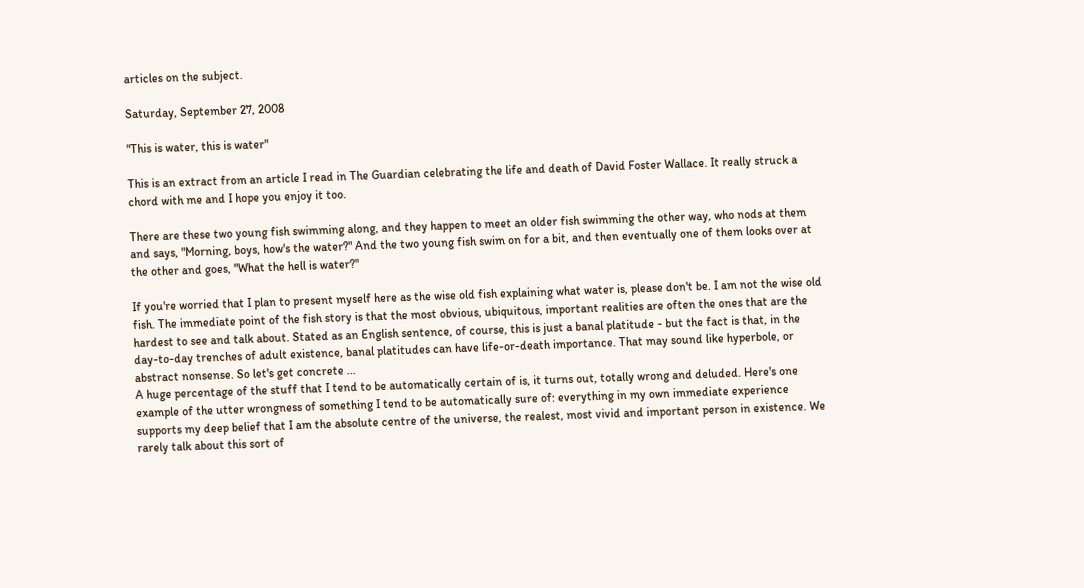articles on the subject.

Saturday, September 27, 2008

"This is water, this is water"

This is an extract from an article I read in The Guardian celebrating the life and death of David Foster Wallace. It really struck a chord with me and I hope you enjoy it too.

There are these two young fish swimming along, and they happen to meet an older fish swimming the other way, who nods at them and says, "Morning, boys, how's the water?" And the two young fish swim on for a bit, and then eventually one of them looks over at the other and goes, "What the hell is water?"

If you're worried that I plan to present myself here as the wise old fish explaining what water is, please don't be. I am not the wise old fish. The immediate point of the fish story is that the most obvious, ubiquitous, important realities are often the ones that are the hardest to see and talk about. Stated as an English sentence, of course, this is just a banal platitude - but the fact is that, in the day-to-day trenches of adult existence, banal platitudes can have life-or-death importance. That may sound like hyperbole, or abstract nonsense. So let's get concrete ...
A huge percentage of the stuff that I tend to be automatically certain of is, it turns out, totally wrong and deluded. Here's one example of the utter wrongness of something I tend to be automatically sure of: everything in my own immediate experience supports my deep belief that I am the absolute centre of the universe, the realest, most vivid and important person in existence. We rarely talk about this sort of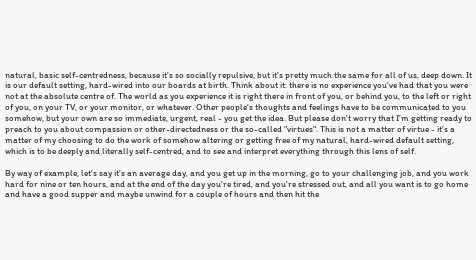natural, basic self-centredness, because it's so socially repulsive, but it's pretty much the same for all of us, deep down. It is our default setting, hard-wired into our boards at birth. Think about it: there is no experience you've had that you were not at the absolute centre of. The world as you experience it is right there in front of you, or behind you, to the left or right of you, on your TV, or your monitor, or whatever. Other people's thoughts and feelings have to be communicated to you somehow, but your own are so immediate, urgent, real - you get the idea. But please don't worry that I'm getting ready to preach to you about compassion or other-directedness or the so-called "virtues". This is not a matter of virtue - it's a matter of my choosing to do the work of somehow altering or getting free of my natural, hard-wired default setting, which is to be deeply and literally self-centred, and to see and interpret everything through this lens of self.

By way of example, let's say it's an average day, and you get up in the morning, go to your challenging job, and you work hard for nine or ten hours, and at the end of the day you're tired, and you're stressed out, and all you want is to go home and have a good supper and maybe unwind for a couple of hours and then hit the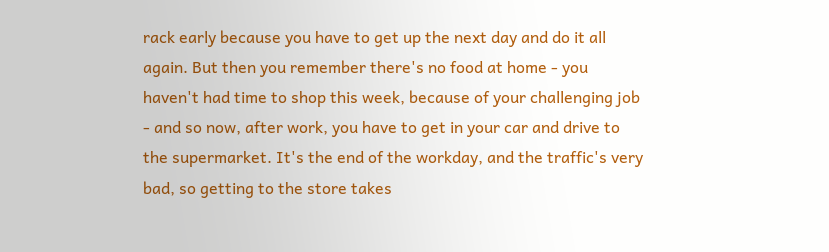rack early because you have to get up the next day and do it all again. But then you remember there's no food at home - you haven't had time to shop this week, because of your challenging job - and so now, after work, you have to get in your car and drive to the supermarket. It's the end of the workday, and the traffic's very bad, so getting to the store takes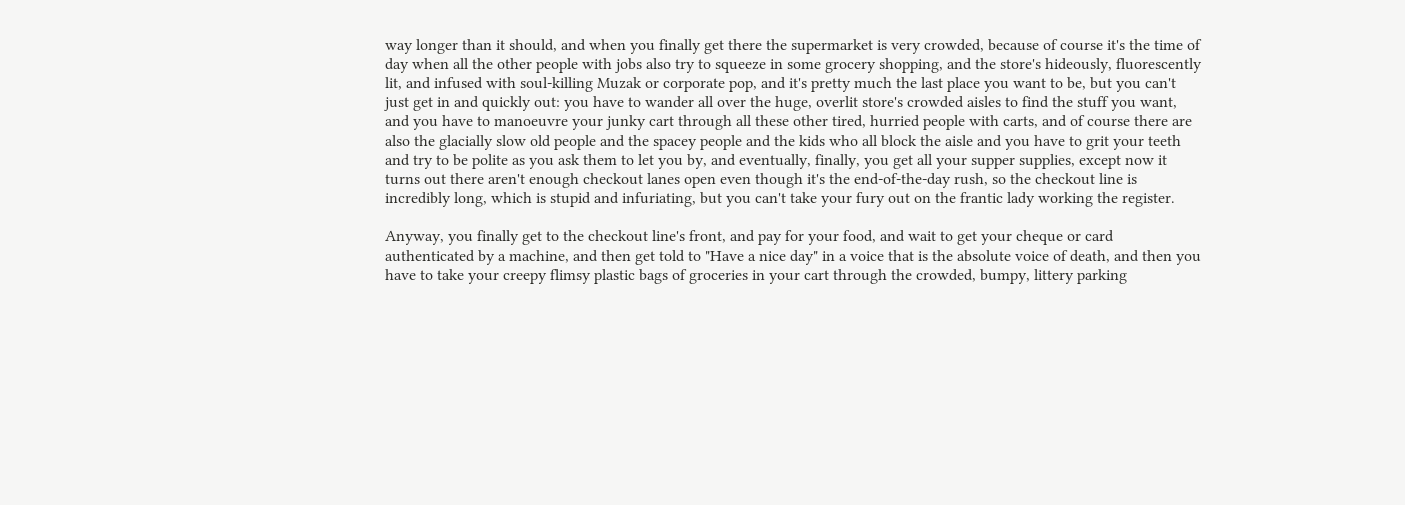way longer than it should, and when you finally get there the supermarket is very crowded, because of course it's the time of day when all the other people with jobs also try to squeeze in some grocery shopping, and the store's hideously, fluorescently lit, and infused with soul-killing Muzak or corporate pop, and it's pretty much the last place you want to be, but you can't just get in and quickly out: you have to wander all over the huge, overlit store's crowded aisles to find the stuff you want, and you have to manoeuvre your junky cart through all these other tired, hurried people with carts, and of course there are also the glacially slow old people and the spacey people and the kids who all block the aisle and you have to grit your teeth and try to be polite as you ask them to let you by, and eventually, finally, you get all your supper supplies, except now it turns out there aren't enough checkout lanes open even though it's the end-of-the-day rush, so the checkout line is incredibly long, which is stupid and infuriating, but you can't take your fury out on the frantic lady working the register.

Anyway, you finally get to the checkout line's front, and pay for your food, and wait to get your cheque or card authenticated by a machine, and then get told to "Have a nice day" in a voice that is the absolute voice of death, and then you have to take your creepy flimsy plastic bags of groceries in your cart through the crowded, bumpy, littery parking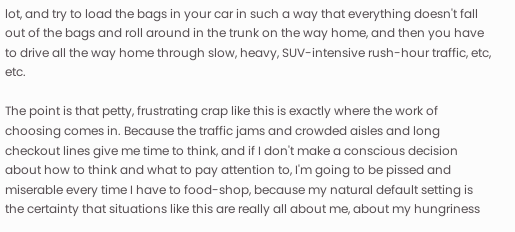lot, and try to load the bags in your car in such a way that everything doesn't fall out of the bags and roll around in the trunk on the way home, and then you have to drive all the way home through slow, heavy, SUV-intensive rush-hour traffic, etc, etc.

The point is that petty, frustrating crap like this is exactly where the work of choosing comes in. Because the traffic jams and crowded aisles and long checkout lines give me time to think, and if I don't make a conscious decision about how to think and what to pay attention to, I'm going to be pissed and miserable every time I have to food-shop, because my natural default setting is the certainty that situations like this are really all about me, about my hungriness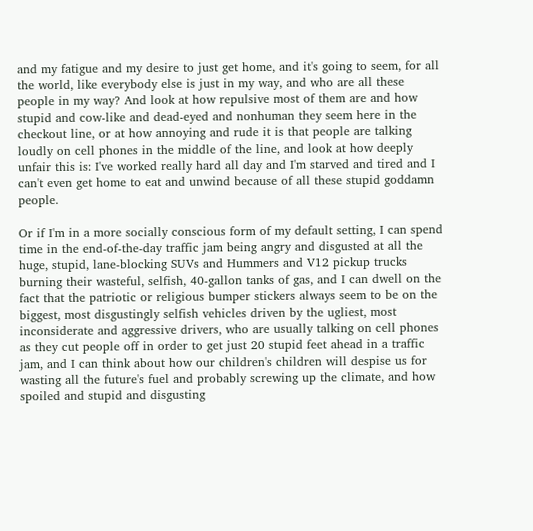and my fatigue and my desire to just get home, and it's going to seem, for all the world, like everybody else is just in my way, and who are all these people in my way? And look at how repulsive most of them are and how stupid and cow-like and dead-eyed and nonhuman they seem here in the checkout line, or at how annoying and rude it is that people are talking loudly on cell phones in the middle of the line, and look at how deeply unfair this is: I've worked really hard all day and I'm starved and tired and I can't even get home to eat and unwind because of all these stupid goddamn people.

Or if I'm in a more socially conscious form of my default setting, I can spend time in the end-of-the-day traffic jam being angry and disgusted at all the huge, stupid, lane-blocking SUVs and Hummers and V12 pickup trucks burning their wasteful, selfish, 40-gallon tanks of gas, and I can dwell on the fact that the patriotic or religious bumper stickers always seem to be on the biggest, most disgustingly selfish vehicles driven by the ugliest, most inconsiderate and aggressive drivers, who are usually talking on cell phones as they cut people off in order to get just 20 stupid feet ahead in a traffic jam, and I can think about how our children's children will despise us for wasting all the future's fuel and probably screwing up the climate, and how spoiled and stupid and disgusting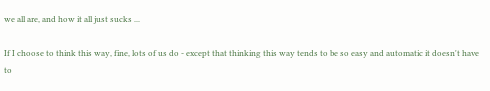we all are, and how it all just sucks ...

If I choose to think this way, fine, lots of us do - except that thinking this way tends to be so easy and automatic it doesn't have to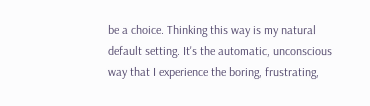be a choice. Thinking this way is my natural default setting. It's the automatic, unconscious way that I experience the boring, frustrating,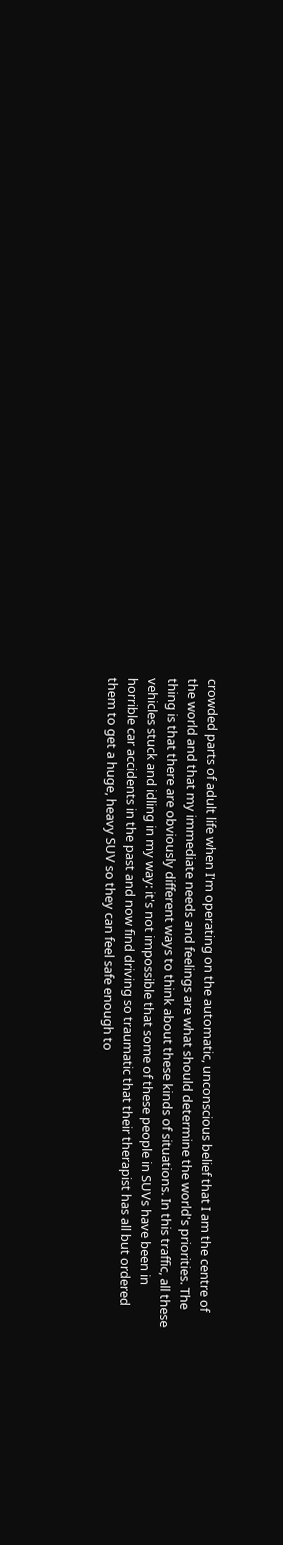crowded parts of adult life when I'm operating on the automatic, unconscious belief that I am the centre of the world and that my immediate needs and feelings are what should determine the world's priorities. The thing is that there are obviously different ways to think about these kinds of situations. In this traffic, all these vehicles stuck and idling in my way: it's not impossible that some of these people in SUVs have been in horrible car accidents in the past and now find driving so traumatic that their therapist has all but ordered them to get a huge, heavy SUV so they can feel safe enough to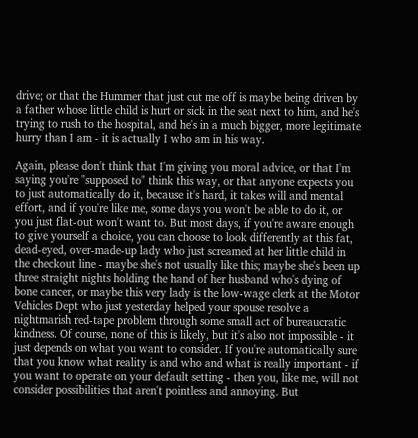drive; or that the Hummer that just cut me off is maybe being driven by a father whose little child is hurt or sick in the seat next to him, and he's trying to rush to the hospital, and he's in a much bigger, more legitimate hurry than I am - it is actually I who am in his way.

Again, please don't think that I'm giving you moral advice, or that I'm saying you're "supposed to" think this way, or that anyone expects you to just automatically do it, because it's hard, it takes will and mental effort, and if you're like me, some days you won't be able to do it, or you just flat-out won't want to. But most days, if you're aware enough to give yourself a choice, you can choose to look differently at this fat, dead-eyed, over-made-up lady who just screamed at her little child in the checkout line - maybe she's not usually like this; maybe she's been up three straight nights holding the hand of her husband who's dying of bone cancer, or maybe this very lady is the low-wage clerk at the Motor Vehicles Dept who just yesterday helped your spouse resolve a nightmarish red-tape problem through some small act of bureaucratic kindness. Of course, none of this is likely, but it's also not impossible - it just depends on what you want to consider. If you're automatically sure that you know what reality is and who and what is really important - if you want to operate on your default setting - then you, like me, will not consider possibilities that aren't pointless and annoying. But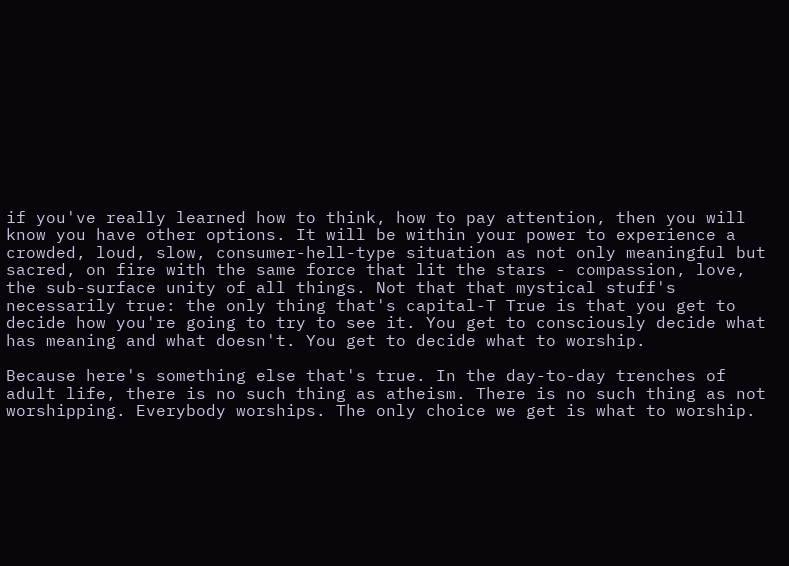if you've really learned how to think, how to pay attention, then you will know you have other options. It will be within your power to experience a crowded, loud, slow, consumer-hell-type situation as not only meaningful but sacred, on fire with the same force that lit the stars - compassion, love, the sub-surface unity of all things. Not that that mystical stuff's necessarily true: the only thing that's capital-T True is that you get to decide how you're going to try to see it. You get to consciously decide what has meaning and what doesn't. You get to decide what to worship.

Because here's something else that's true. In the day-to-day trenches of adult life, there is no such thing as atheism. There is no such thing as not worshipping. Everybody worships. The only choice we get is what to worship.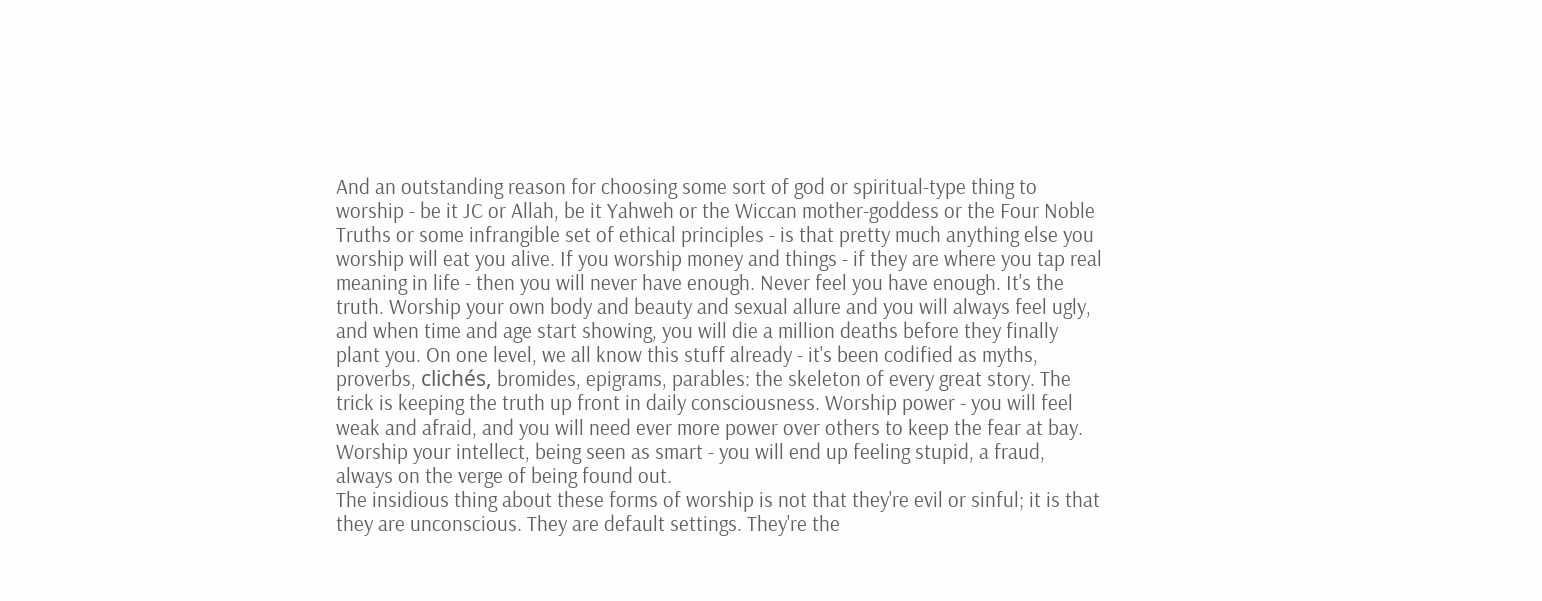And an outstanding reason for choosing some sort of god or spiritual-type thing to worship - be it JC or Allah, be it Yahweh or the Wiccan mother-goddess or the Four Noble Truths or some infrangible set of ethical principles - is that pretty much anything else you worship will eat you alive. If you worship money and things - if they are where you tap real meaning in life - then you will never have enough. Never feel you have enough. It's the truth. Worship your own body and beauty and sexual allure and you will always feel ugly, and when time and age start showing, you will die a million deaths before they finally plant you. On one level, we all know this stuff already - it's been codified as myths, proverbs, clichés, bromides, epigrams, parables: the skeleton of every great story. The trick is keeping the truth up front in daily consciousness. Worship power - you will feel weak and afraid, and you will need ever more power over others to keep the fear at bay. Worship your intellect, being seen as smart - you will end up feeling stupid, a fraud, always on the verge of being found out.
The insidious thing about these forms of worship is not that they're evil or sinful; it is that they are unconscious. They are default settings. They're the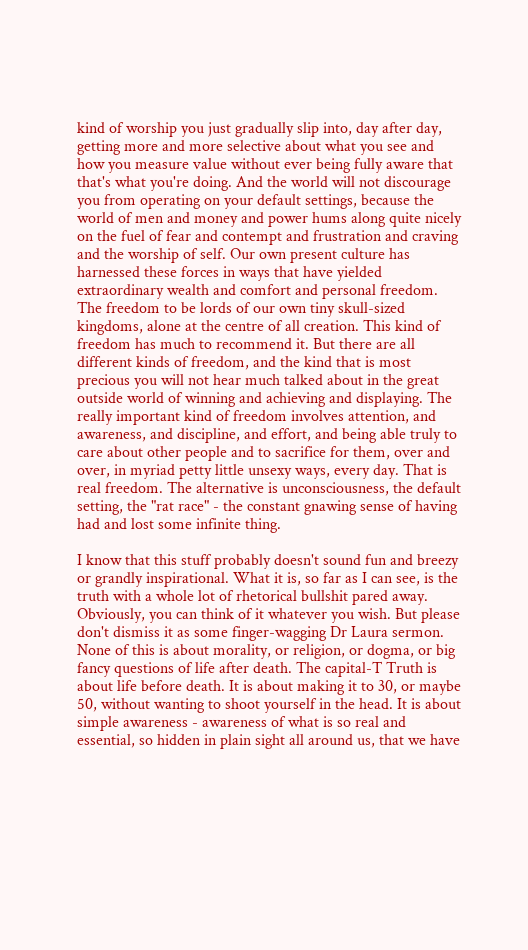kind of worship you just gradually slip into, day after day, getting more and more selective about what you see and how you measure value without ever being fully aware that that's what you're doing. And the world will not discourage you from operating on your default settings, because the world of men and money and power hums along quite nicely on the fuel of fear and contempt and frustration and craving and the worship of self. Our own present culture has harnessed these forces in ways that have yielded extraordinary wealth and comfort and personal freedom. The freedom to be lords of our own tiny skull-sized kingdoms, alone at the centre of all creation. This kind of freedom has much to recommend it. But there are all different kinds of freedom, and the kind that is most precious you will not hear much talked about in the great outside world of winning and achieving and displaying. The really important kind of freedom involves attention, and awareness, and discipline, and effort, and being able truly to care about other people and to sacrifice for them, over and over, in myriad petty little unsexy ways, every day. That is real freedom. The alternative is unconsciousness, the default setting, the "rat race" - the constant gnawing sense of having had and lost some infinite thing.

I know that this stuff probably doesn't sound fun and breezy or grandly inspirational. What it is, so far as I can see, is the truth with a whole lot of rhetorical bullshit pared away. Obviously, you can think of it whatever you wish. But please don't dismiss it as some finger-wagging Dr Laura sermon. None of this is about morality, or religion, or dogma, or big fancy questions of life after death. The capital-T Truth is about life before death. It is about making it to 30, or maybe 50, without wanting to shoot yourself in the head. It is about simple awareness - awareness of what is so real and essential, so hidden in plain sight all around us, that we have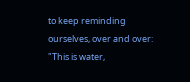to keep reminding ourselves, over and over: "This is water,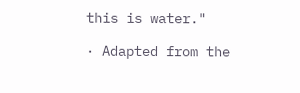this is water."

· Adapted from the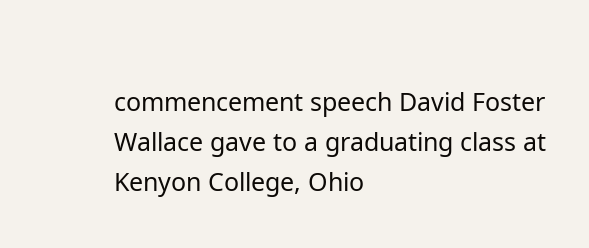commencement speech David Foster Wallace gave to a graduating class at Kenyon College, Ohio